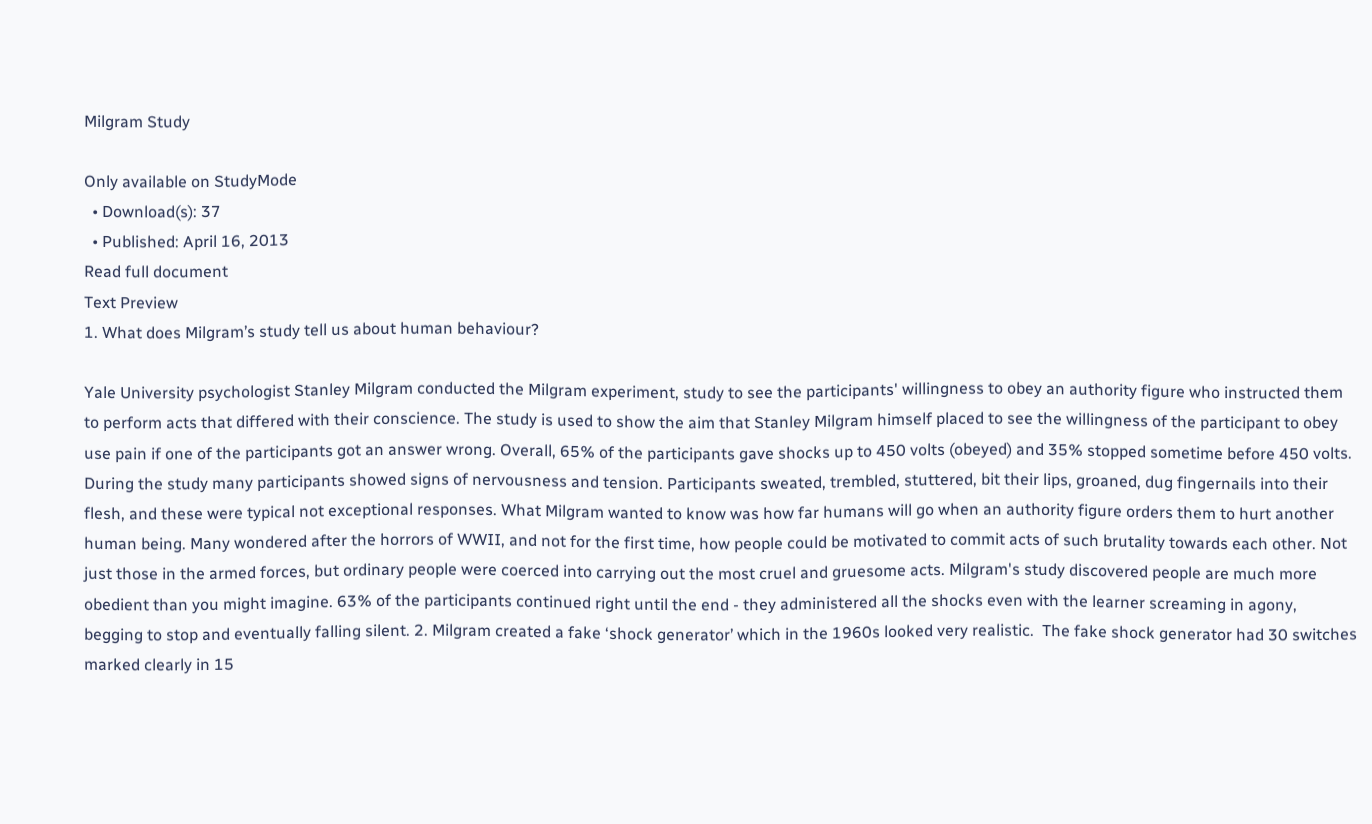Milgram Study

Only available on StudyMode
  • Download(s): 37
  • Published: April 16, 2013
Read full document
Text Preview
1. What does Milgram’s study tell us about human behaviour?

Yale University psychologist Stanley Milgram conducted the Milgram experiment, study to see the participants' willingness to obey an authority figure who instructed them to perform acts that differed with their conscience. The study is used to show the aim that Stanley Milgram himself placed to see the willingness of the participant to obey use pain if one of the participants got an answer wrong. Overall, 65% of the participants gave shocks up to 450 volts (obeyed) and 35% stopped sometime before 450 volts. During the study many participants showed signs of nervousness and tension. Participants sweated, trembled, stuttered, bit their lips, groaned, dug fingernails into their flesh, and these were typical not exceptional responses. What Milgram wanted to know was how far humans will go when an authority figure orders them to hurt another human being. Many wondered after the horrors of WWII, and not for the first time, how people could be motivated to commit acts of such brutality towards each other. Not just those in the armed forces, but ordinary people were coerced into carrying out the most cruel and gruesome acts. Milgram's study discovered people are much more obedient than you might imagine. 63% of the participants continued right until the end - they administered all the shocks even with the learner screaming in agony, begging to stop and eventually falling silent. 2. Milgram created a fake ‘shock generator’ which in the 1960s looked very realistic.  The fake shock generator had 30 switches marked clearly in 15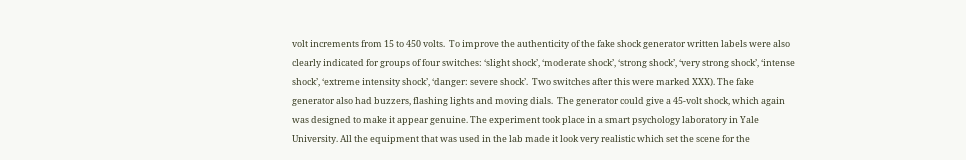volt increments from 15 to 450 volts.  To improve the authenticity of the fake shock generator written labels were also clearly indicated for groups of four switches: ‘slight shock’, ‘moderate shock’, ‘strong shock’, ‘very strong shock’, ‘intense shock’, ‘extreme intensity shock’, ‘danger: severe shock’.  Two switches after this were marked XXX). The fake generator also had buzzers, flashing lights and moving dials.  The generator could give a 45-volt shock, which again was designed to make it appear genuine. The experiment took place in a smart psychology laboratory in Yale University. All the equipment that was used in the lab made it look very realistic which set the scene for the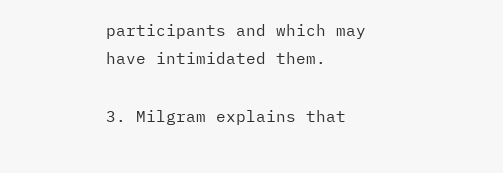participants and which may have intimidated them.

3. Milgram explains that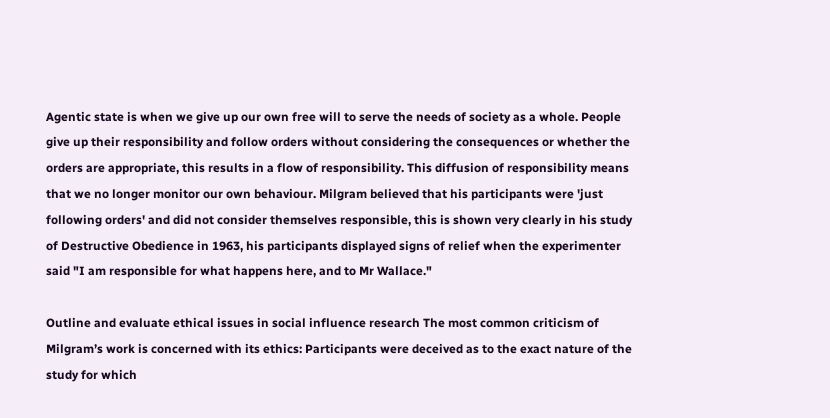Agentic state is when we give up our own free will to serve the needs of society as a whole. People give up their responsibility and follow orders without considering the consequences or whether the orders are appropriate, this results in a flow of responsibility. This diffusion of responsibility means that we no longer monitor our own behaviour. Milgram believed that his participants were 'just following orders' and did not consider themselves responsible, this is shown very clearly in his study of Destructive Obedience in 1963, his participants displayed signs of relief when the experimenter said "I am responsible for what happens here, and to Mr Wallace."

Outline and evaluate ethical issues in social influence research The most common criticism of Milgram’s work is concerned with its ethics: Participants were deceived as to the exact nature of the study for which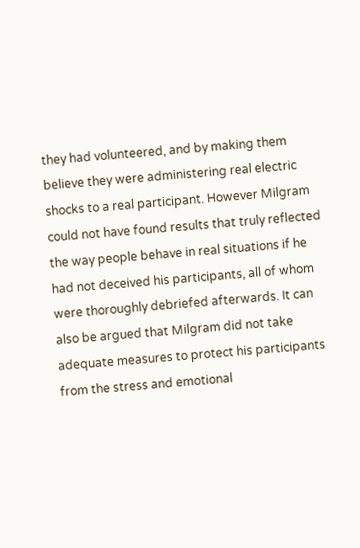they had volunteered, and by making them believe they were administering real electric shocks to a real participant. However Milgram could not have found results that truly reflected the way people behave in real situations if he had not deceived his participants, all of whom were thoroughly debriefed afterwards. It can also be argued that Milgram did not take adequate measures to protect his participants from the stress and emotional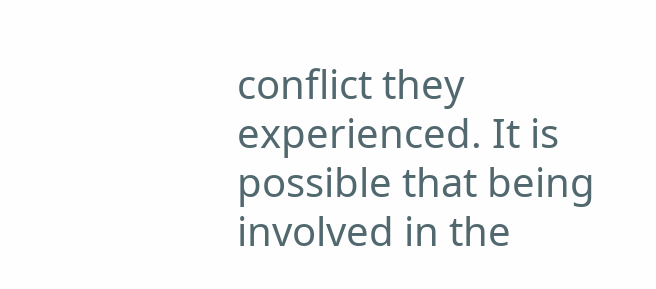conflict they experienced. It is possible that being involved in the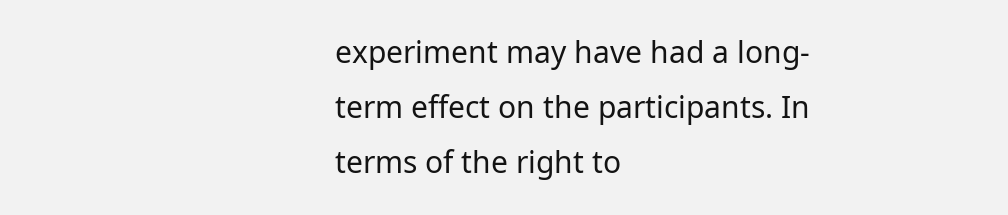experiment may have had a long-term effect on the participants. In terms of the right to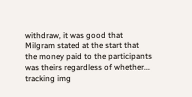withdraw, it was good that Milgram stated at the start that the money paid to the participants was theirs regardless of whether...
tracking img